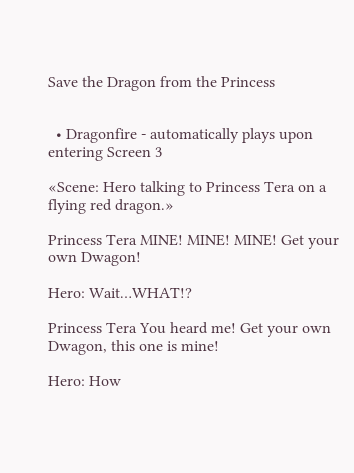Save the Dragon from the Princess


  • Dragonfire - automatically plays upon entering Screen 3

«Scene: Hero talking to Princess Tera on a flying red dragon.»

Princess Tera MINE! MINE! MINE! Get your own Dwagon!

Hero: Wait…WHAT!?

Princess Tera You heard me! Get your own Dwagon, this one is mine!

Hero: How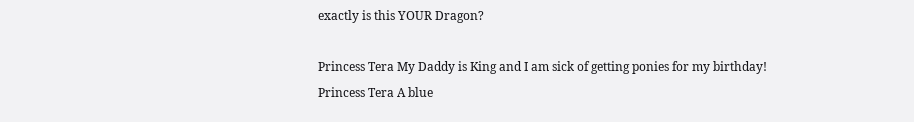exactly is this YOUR Dragon?

Princess Tera My Daddy is King and I am sick of getting ponies for my birthday!
Princess Tera A blue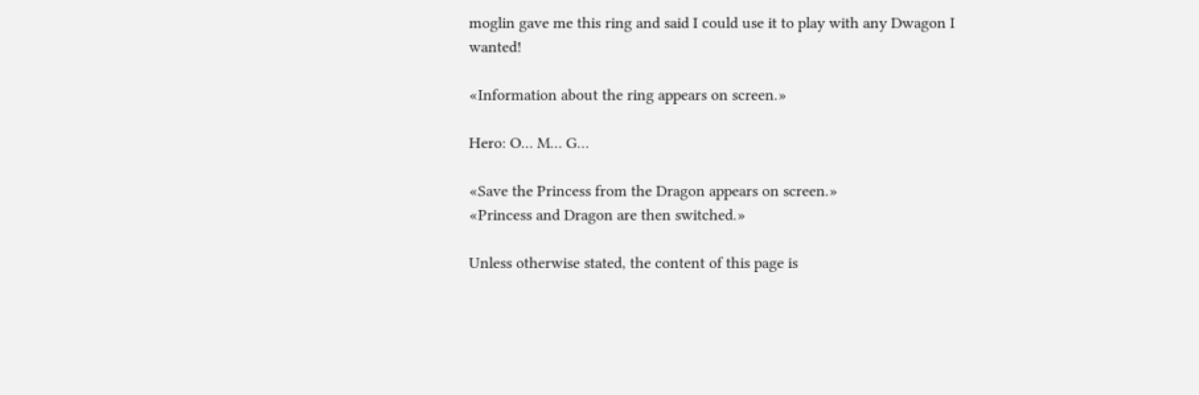moglin gave me this ring and said I could use it to play with any Dwagon I wanted!

«Information about the ring appears on screen.»

Hero: O… M… G…

«Save the Princess from the Dragon appears on screen.»
«Princess and Dragon are then switched.»

Unless otherwise stated, the content of this page is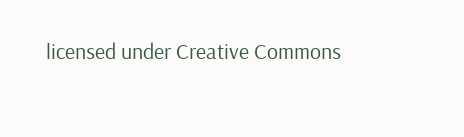licensed under Creative Commons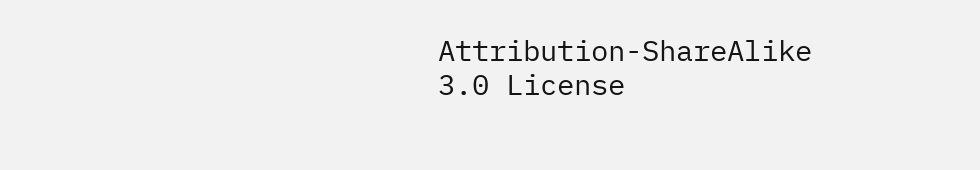Attribution-ShareAlike 3.0 License